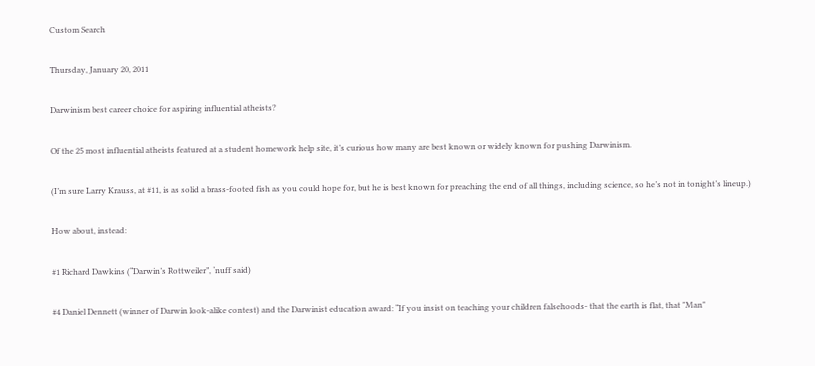Custom Search

Thursday, January 20, 2011

Darwinism best career choice for aspiring influential atheists?

Of the 25 most influential atheists featured at a student homework help site, it’s curious how many are best known or widely known for pushing Darwinism.

(I’m sure Larry Krauss, at #11, is as solid a brass-footed fish as you could hope for, but he is best known for preaching the end of all things, including science, so he’s not in tonight’s lineup.)

How about, instead:

#1 Richard Dawkins (“Darwin’s Rottweiler”, ‘nuff said)

#4 Daniel Dennett (winner of Darwin look-alike contest) and the Darwinist education award: “If you insist on teaching your children falsehoods- that the earth is flat, that "Man"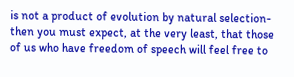is not a product of evolution by natural selection-then you must expect, at the very least, that those of us who have freedom of speech will feel free to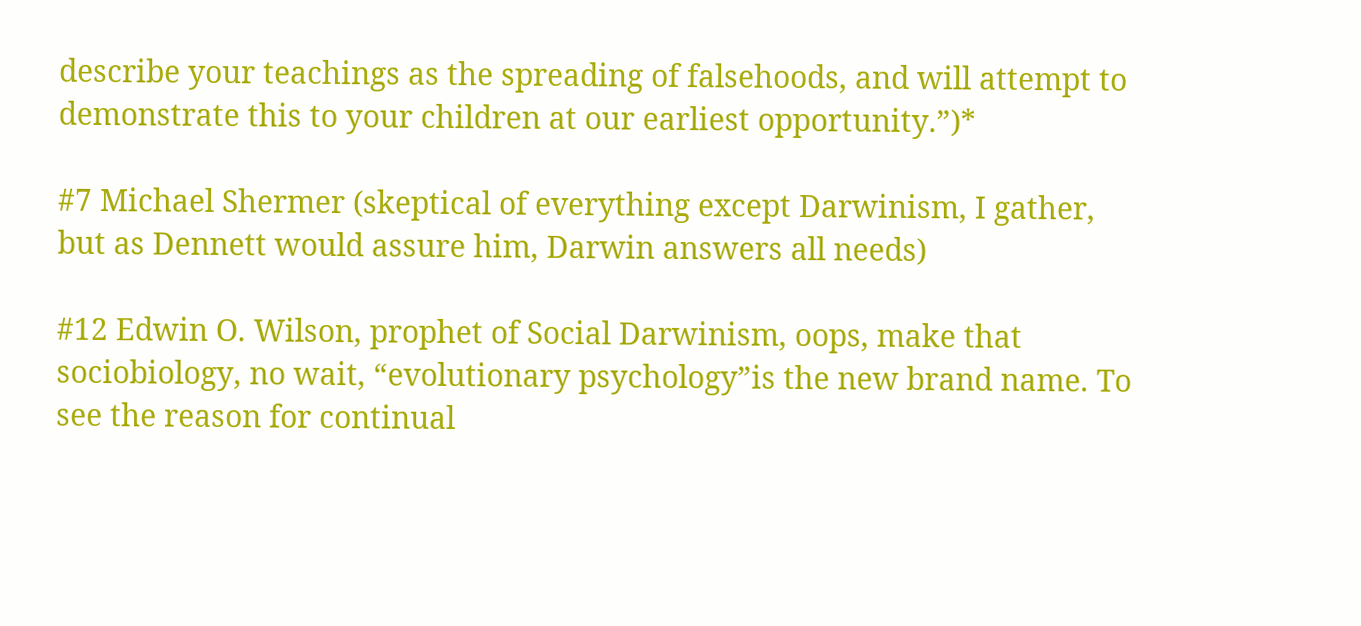describe your teachings as the spreading of falsehoods, and will attempt to demonstrate this to your children at our earliest opportunity.”)*

#7 Michael Shermer (skeptical of everything except Darwinism, I gather, but as Dennett would assure him, Darwin answers all needs)

#12 Edwin O. Wilson, prophet of Social Darwinism, oops, make that sociobiology, no wait, “evolutionary psychology”is the new brand name. To see the reason for continual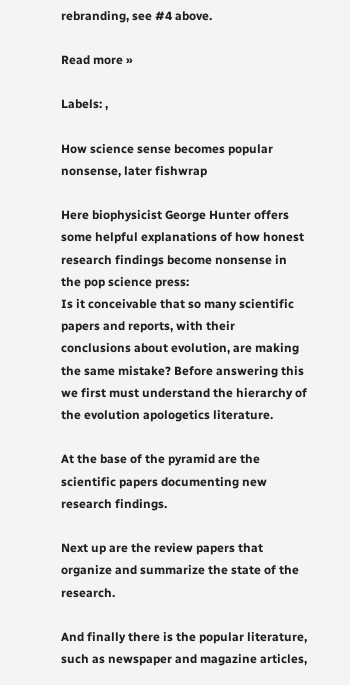rebranding, see #4 above.

Read more »

Labels: ,

How science sense becomes popular nonsense, later fishwrap

Here biophysicist George Hunter offers some helpful explanations of how honest research findings become nonsense in the pop science press:
Is it conceivable that so many scientific papers and reports, with their conclusions about evolution, are making the same mistake? Before answering this we first must understand the hierarchy of the evolution apologetics literature.

At the base of the pyramid are the scientific papers documenting new research findings.

Next up are the review papers that organize and summarize the state of the research.

And finally there is the popular literature, such as newspaper and magazine articles,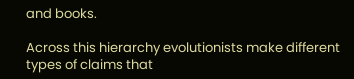and books.

Across this hierarchy evolutionists make different types of claims that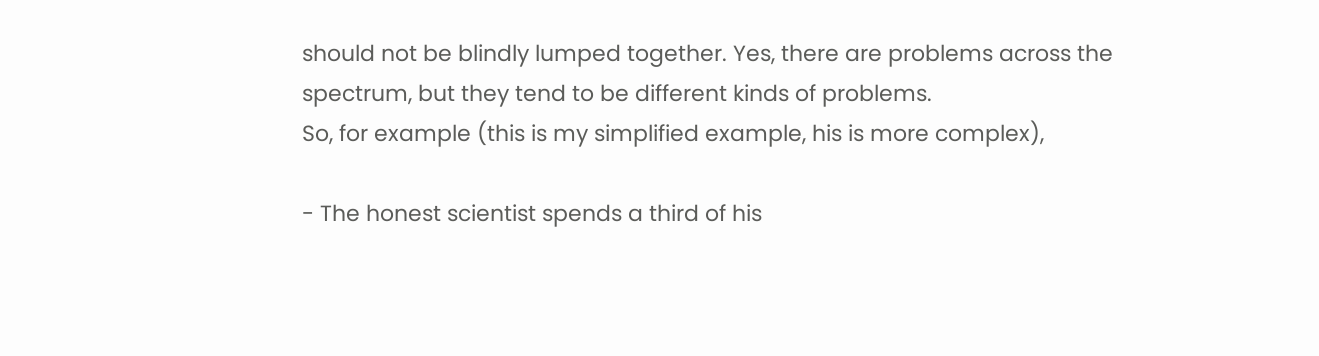should not be blindly lumped together. Yes, there are problems across the spectrum, but they tend to be different kinds of problems.
So, for example (this is my simplified example, his is more complex),

- The honest scientist spends a third of his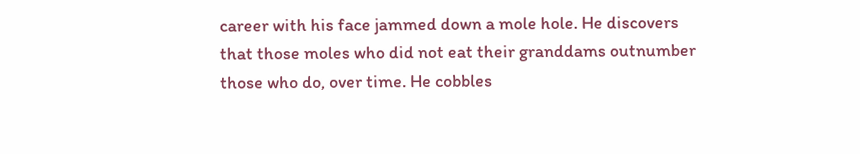career with his face jammed down a mole hole. He discovers that those moles who did not eat their granddams outnumber those who do, over time. He cobbles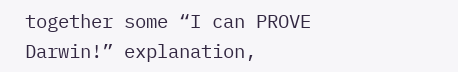together some “I can PROVE Darwin!” explanation,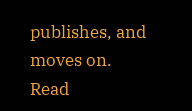publishes, and moves on.
Read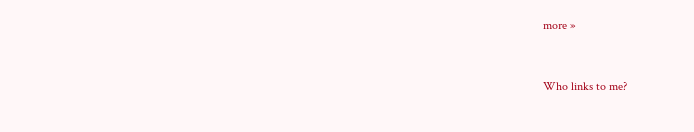more »


Who links to me?